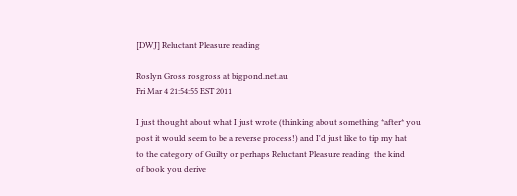[DWJ] Reluctant Pleasure reading

Roslyn Gross rosgross at bigpond.net.au
Fri Mar 4 21:54:55 EST 2011

I just thought about what I just wrote (thinking about something *after* you
post it would seem to be a reverse process!) and I'd just like to tip my hat
to the category of Guilty or perhaps Reluctant Pleasure reading  the kind
of book you derive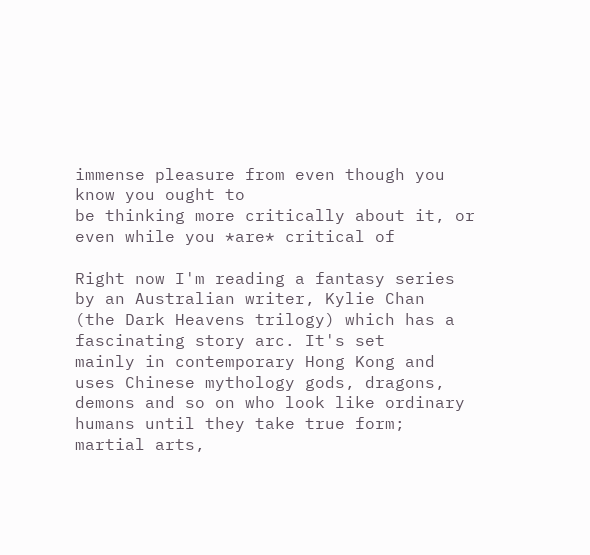immense pleasure from even though you know you ought to
be thinking more critically about it, or even while you *are* critical of

Right now I'm reading a fantasy series by an Australian writer, Kylie Chan
(the Dark Heavens trilogy) which has a fascinating story arc. It's set
mainly in contemporary Hong Kong and uses Chinese mythology gods, dragons,
demons and so on who look like ordinary humans until they take true form;
martial arts,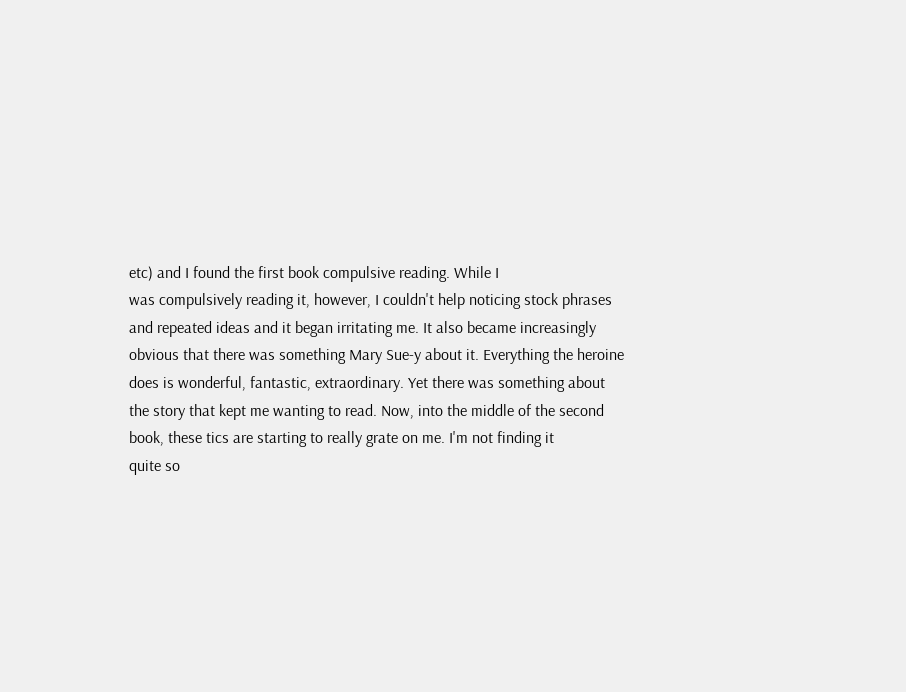etc) and I found the first book compulsive reading. While I
was compulsively reading it, however, I couldn't help noticing stock phrases
and repeated ideas and it began irritating me. It also became increasingly
obvious that there was something Mary Sue-y about it. Everything the heroine
does is wonderful, fantastic, extraordinary. Yet there was something about
the story that kept me wanting to read. Now, into the middle of the second
book, these tics are starting to really grate on me. I'm not finding it
quite so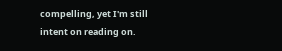compelling, yet I'm still intent on reading on.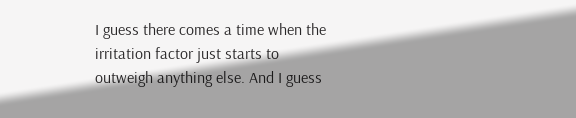I guess there comes a time when the irritation factor just starts to
outweigh anything else. And I guess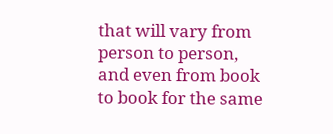that will vary from person to person,
and even from book to book for the same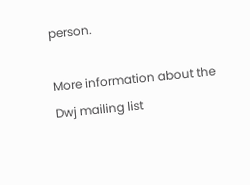person.

More information about the Dwj mailing list